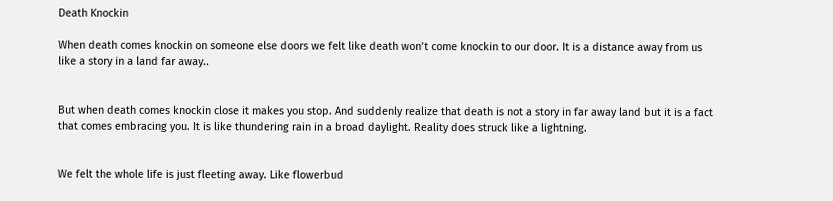Death Knockin

When death comes knockin on someone else doors we felt like death won’t come knockin to our door. It is a distance away from us like a story in a land far away..


But when death comes knockin close it makes you stop. And suddenly realize that death is not a story in far away land but it is a fact that comes embracing you. It is like thundering rain in a broad daylight. Reality does struck like a lightning.


We felt the whole life is just fleeting away. Like flowerbud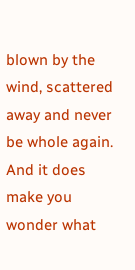blown by the wind, scattered away and never be whole again. And it does make you wonder what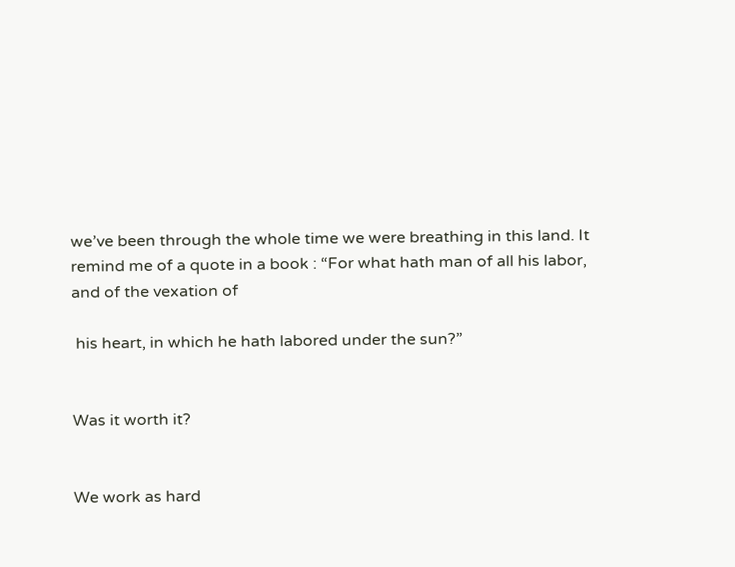we’ve been through the whole time we were breathing in this land. It remind me of a quote in a book : “For what hath man of all his labor, and of the vexation of

 his heart, in which he hath labored under the sun?”


Was it worth it?


We work as hard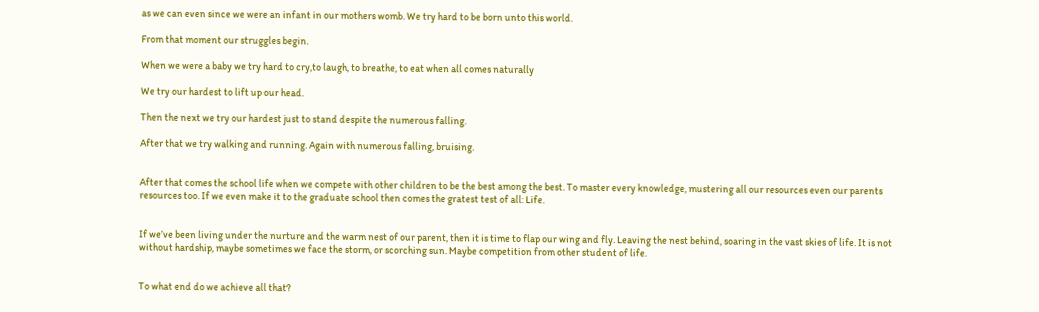as we can even since we were an infant in our mothers womb. We try hard to be born unto this world.

From that moment our struggles begin.

When we were a baby we try hard to cry,to laugh, to breathe, to eat when all comes naturally

We try our hardest to lift up our head.

Then the next we try our hardest just to stand despite the numerous falling.

After that we try walking and running. Again with numerous falling, bruising.


After that comes the school life when we compete with other children to be the best among the best. To master every knowledge, mustering all our resources even our parents resources too. If we even make it to the graduate school then comes the gratest test of all: Life.


If we’ve been living under the nurture and the warm nest of our parent, then it is time to flap our wing and fly. Leaving the nest behind, soaring in the vast skies of life. It is not without hardship, maybe sometimes we face the storm, or scorching sun. Maybe competition from other student of life.


To what end do we achieve all that?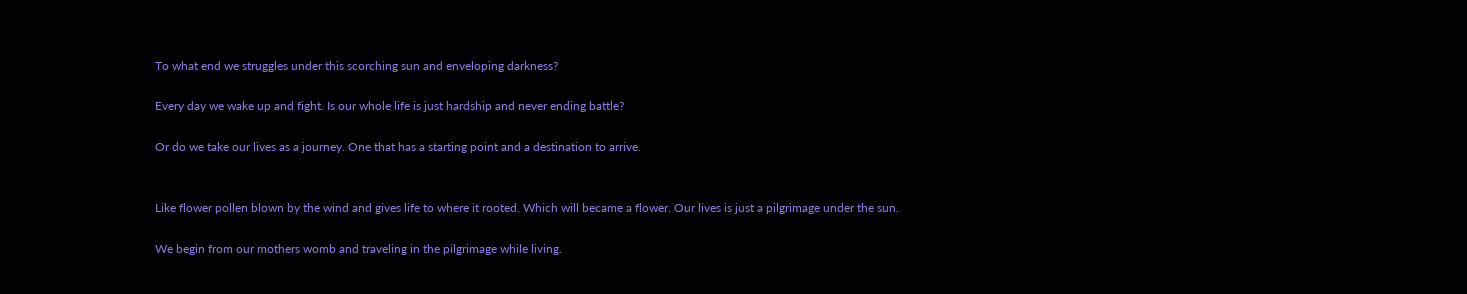To what end we struggles under this scorching sun and enveloping darkness?

Every day we wake up and fight. Is our whole life is just hardship and never ending battle?

Or do we take our lives as a journey. One that has a starting point and a destination to arrive.


Like flower pollen blown by the wind and gives life to where it rooted. Which will became a flower. Our lives is just a pilgrimage under the sun.

We begin from our mothers womb and traveling in the pilgrimage while living.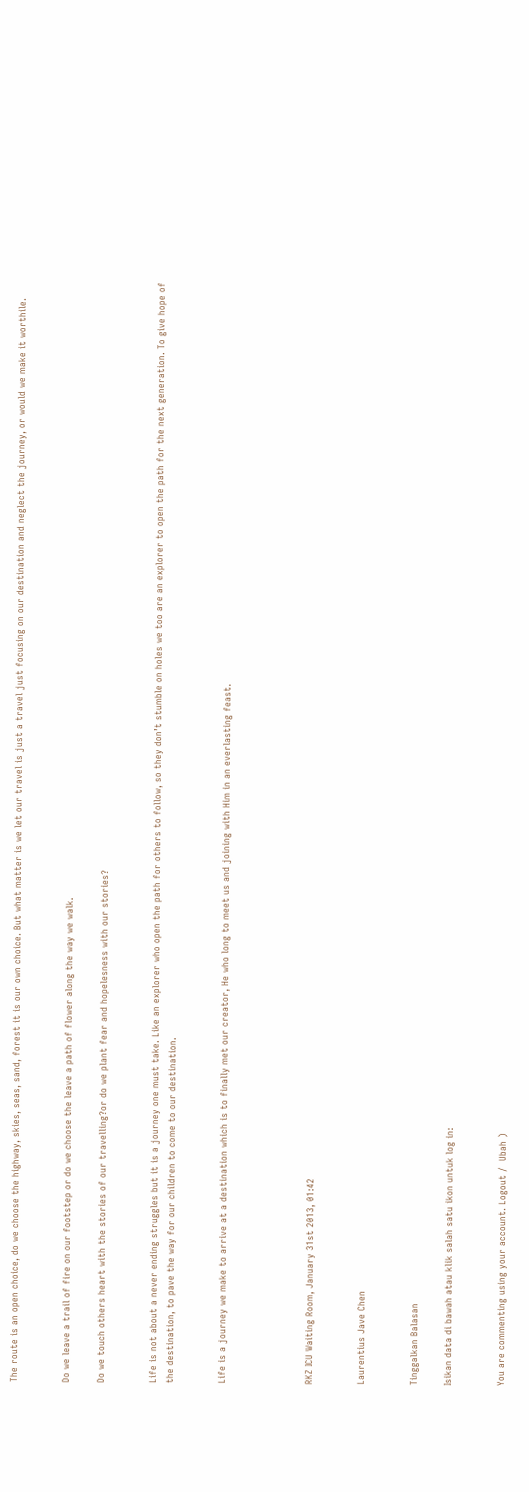The route is an open choice, do we choose the highway, skies, seas, sand, forest it is our own choice. But what matter is we let our travel is just a travel just focusing on our destination and neglect the journey, or would we make it worthile.


Do we leave a trail of fire on our footstep or do we choose the leave a path of flower along the way we walk.

Do we touch others heart with the stories of our travelling?or do we plant fear and hopelesness with our stories?


Life is not about a never ending struggles but it is a journey one must take. Like an explorer who open the path for others to follow, so they don’t stumble on holes we too are an explorer to open the path for the next generation. To give hope of the destination, to pave the way for our children to come to our destination.


Life is a journey we make to arrive at a destination which is to finally met our creator, He who long to meet us and joining with Him in an everlasting feast.




RKZ ICU Waiting Room, January 31st 2013, 01:42


Laurentius Jave Chen


Tinggalkan Balasan

Isikan data di bawah atau klik salah satu ikon untuk log in:


You are commenting using your account. Logout /  Ubah )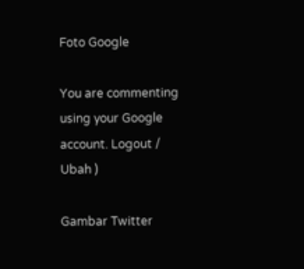Foto Google

You are commenting using your Google account. Logout /  Ubah )

Gambar Twitter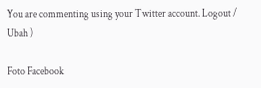You are commenting using your Twitter account. Logout /  Ubah )

Foto Facebook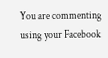You are commenting using your Facebook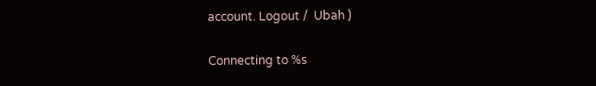account. Logout /  Ubah )

Connecting to %s